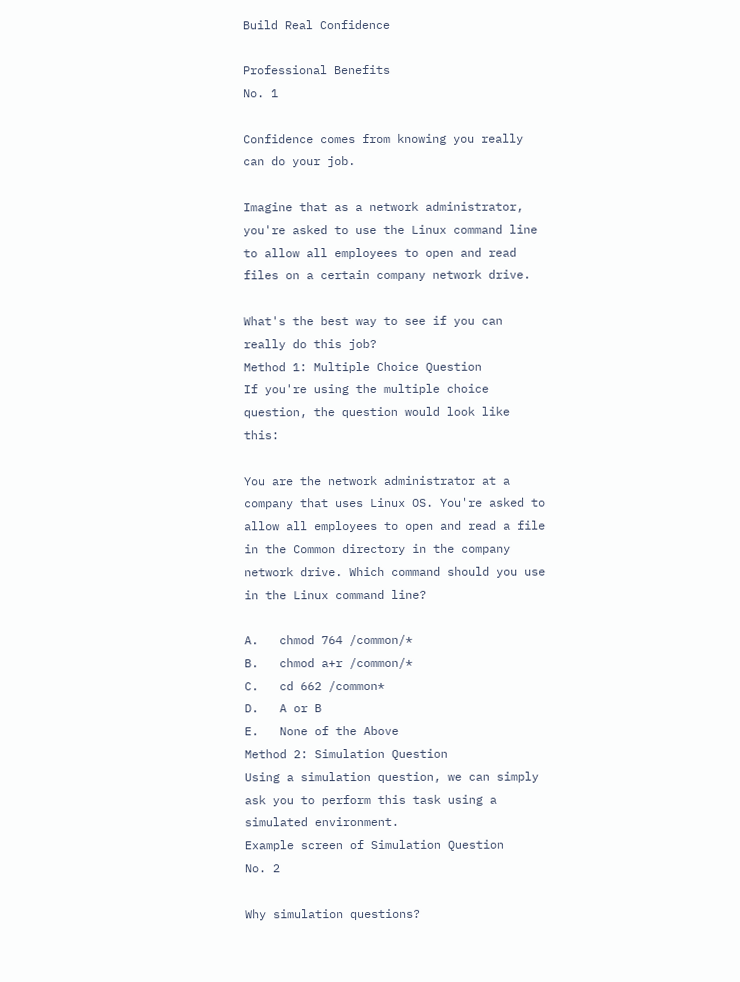Build Real Confidence

Professional Benefits
No. 1

Confidence comes from knowing you really can do your job.

Imagine that as a network administrator, you're asked to use the Linux command line to allow all employees to open and read files on a certain company network drive.

What's the best way to see if you can really do this job?
Method 1: Multiple Choice Question
If you're using the multiple choice question, the question would look like this:

You are the network administrator at a company that uses Linux OS. You're asked to allow all employees to open and read a file in the Common directory in the company network drive. Which command should you use in the Linux command line?

A.   chmod 764 /common/*
B.   chmod a+r /common/*
C.   cd 662 /common*
D.   A or B
E.   None of the Above
Method 2: Simulation Question
Using a simulation question, we can simply ask you to perform this task using a simulated environment.
Example screen of Simulation Question
No. 2

Why simulation questions?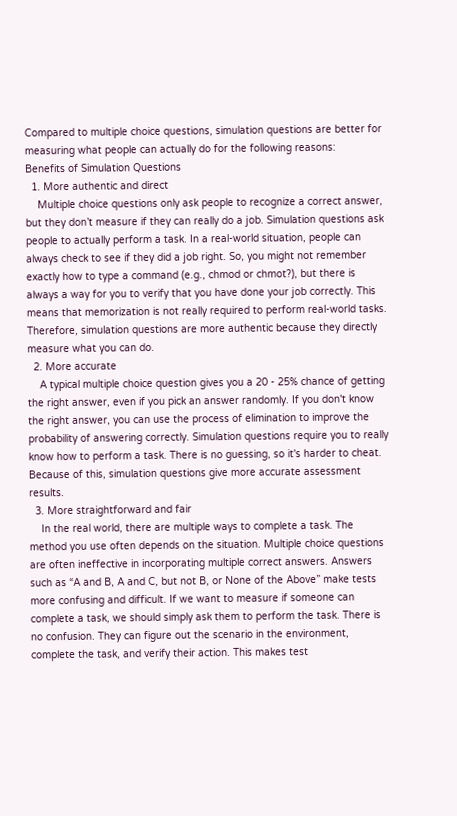Compared to multiple choice questions, simulation questions are better for measuring what people can actually do for the following reasons:
Benefits of Simulation Questions
  1. More authentic and direct
    Multiple choice questions only ask people to recognize a correct answer, but they don’t measure if they can really do a job. Simulation questions ask people to actually perform a task. In a real-world situation, people can always check to see if they did a job right. So, you might not remember exactly how to type a command (e.g., chmod or chmot?), but there is always a way for you to verify that you have done your job correctly. This means that memorization is not really required to perform real-world tasks. Therefore, simulation questions are more authentic because they directly measure what you can do.
  2. More accurate
    A typical multiple choice question gives you a 20 - 25% chance of getting the right answer, even if you pick an answer randomly. If you don't know the right answer, you can use the process of elimination to improve the probability of answering correctly. Simulation questions require you to really know how to perform a task. There is no guessing, so it's harder to cheat. Because of this, simulation questions give more accurate assessment results.
  3. More straightforward and fair
    In the real world, there are multiple ways to complete a task. The method you use often depends on the situation. Multiple choice questions are often ineffective in incorporating multiple correct answers. Answers such as “A and B, A and C, but not B, or None of the Above” make tests more confusing and difficult. If we want to measure if someone can complete a task, we should simply ask them to perform the task. There is no confusion. They can figure out the scenario in the environment, complete the task, and verify their action. This makes test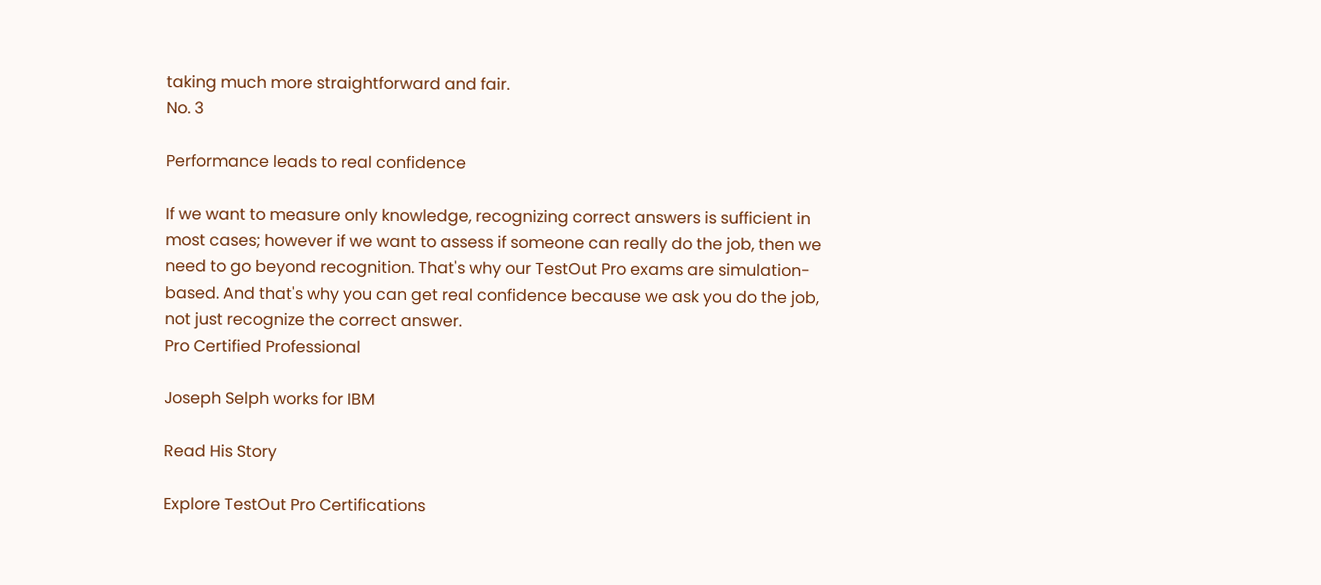taking much more straightforward and fair.
No. 3

Performance leads to real confidence

If we want to measure only knowledge, recognizing correct answers is sufficient in most cases; however if we want to assess if someone can really do the job, then we need to go beyond recognition. That's why our TestOut Pro exams are simulation-based. And that's why you can get real confidence because we ask you do the job, not just recognize the correct answer.
Pro Certified Professional

Joseph Selph works for IBM

Read His Story

Explore TestOut Pro Certifications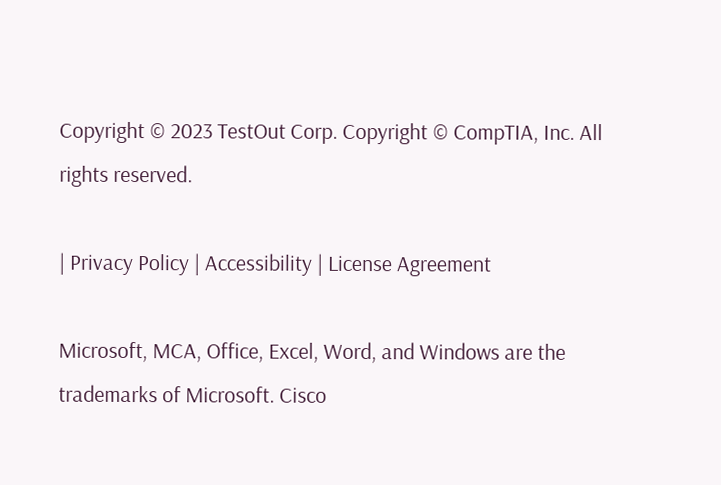Copyright © 2023 TestOut Corp. Copyright © CompTIA, Inc. All rights reserved.

| Privacy Policy | Accessibility | License Agreement

Microsoft, MCA, Office, Excel, Word, and Windows are the trademarks of Microsoft. Cisco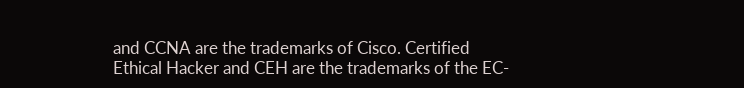and CCNA are the trademarks of Cisco. Certified Ethical Hacker and CEH are the trademarks of the EC-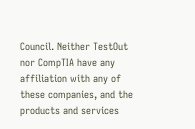Council. Neither TestOut nor CompTIA have any affiliation with any of these companies, and the products and services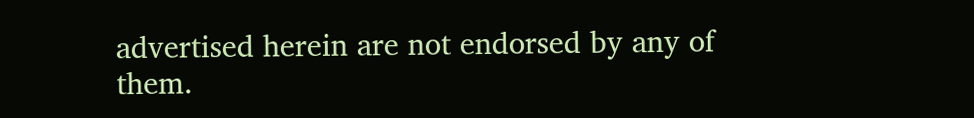advertised herein are not endorsed by any of them.